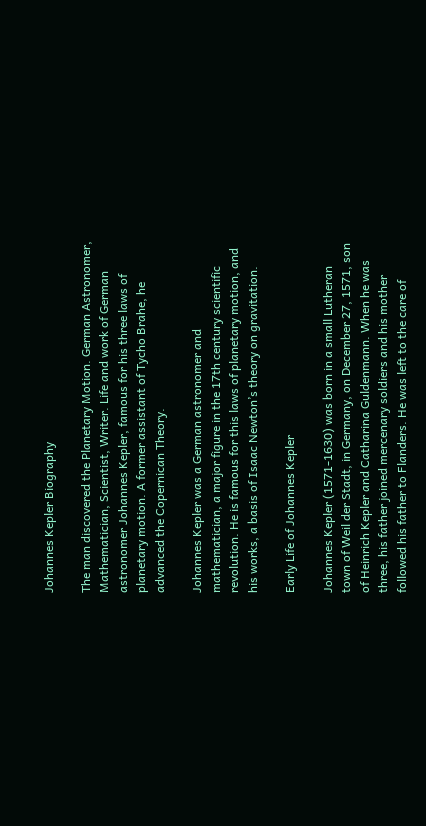Johannes Kepler Biography

The man discovered the Planetary Motion. German Astronomer, Mathematician, Scientist, Writer. Life and work of German astronomer Johannes Kepler, famous for his three laws of planetary motion. A former assistant of Tycho Brahe, he advanced the Copernican Theory.

Johannes Kepler was a German astronomer and mathematician, a major figure in the 17th century scientific revolution. He is famous for this laws of planetary motion, and his works, a basis of Isaac Newton’s theory on gravitation.

Early Life of Johannes Kepler

Johannes Kepler (1571-1630) was born in a small Lutheran town of Weil der Stadt, in Germany, on December 27, 1571, son of Heinrich Kepler and Catharina Guldenmann. When he was three, his father joined mercenary soldiers and his mother followed his father to Flanders. He was left to the care of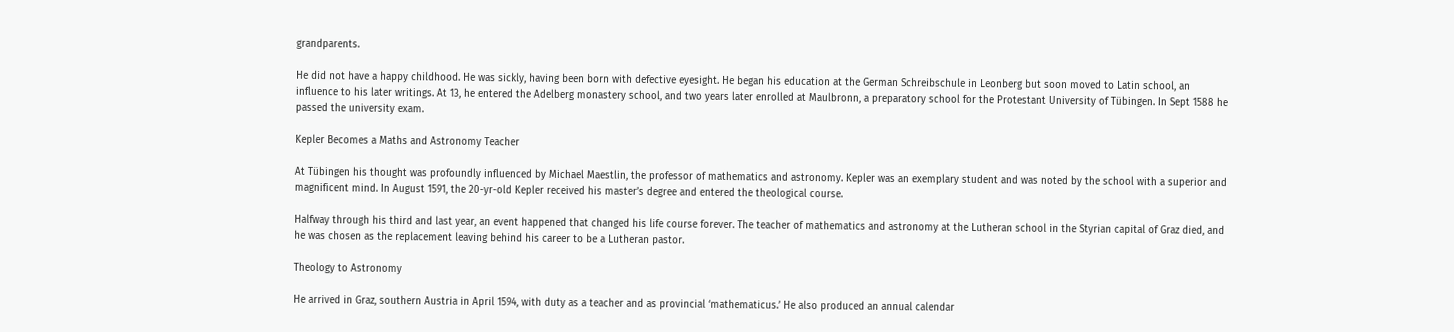grandparents.

He did not have a happy childhood. He was sickly, having been born with defective eyesight. He began his education at the German Schreibschule in Leonberg but soon moved to Latin school, an influence to his later writings. At 13, he entered the Adelberg monastery school, and two years later enrolled at Maulbronn, a preparatory school for the Protestant University of Tübingen. In Sept 1588 he passed the university exam.

Kepler Becomes a Maths and Astronomy Teacher

At Tübingen his thought was profoundly influenced by Michael Maestlin, the professor of mathematics and astronomy. Kepler was an exemplary student and was noted by the school with a superior and magnificent mind. In August 1591, the 20-yr-old Kepler received his master’s degree and entered the theological course.

Halfway through his third and last year, an event happened that changed his life course forever. The teacher of mathematics and astronomy at the Lutheran school in the Styrian capital of Graz died, and he was chosen as the replacement leaving behind his career to be a Lutheran pastor.

Theology to Astronomy

He arrived in Graz, southern Austria in April 1594, with duty as a teacher and as provincial ‘mathematicus.’ He also produced an annual calendar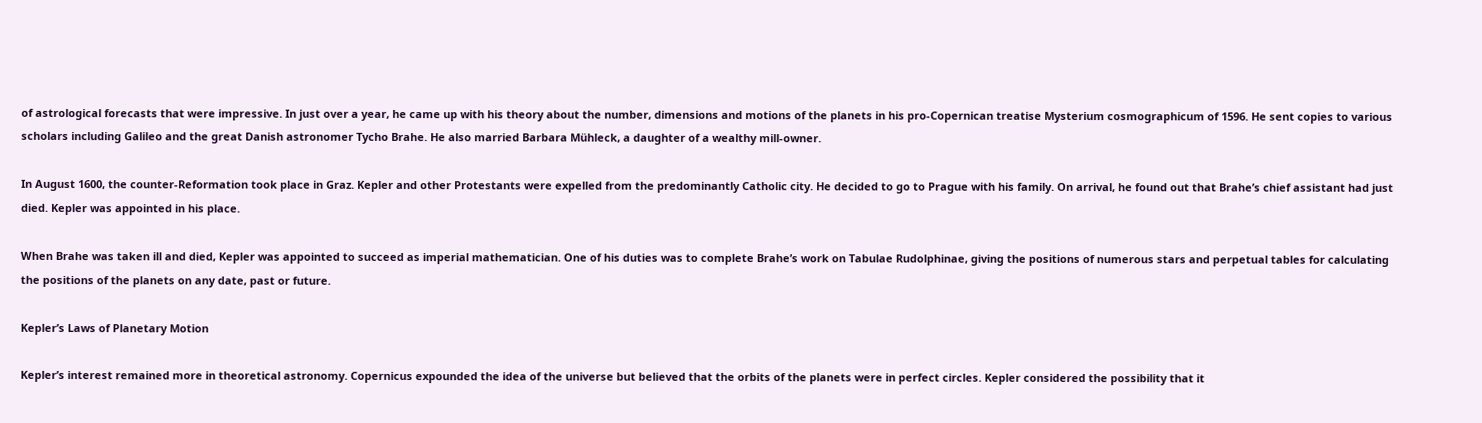of astrological forecasts that were impressive. In just over a year, he came up with his theory about the number, dimensions and motions of the planets in his pro-Copernican treatise Mysterium cosmographicum of 1596. He sent copies to various scholars including Galileo and the great Danish astronomer Tycho Brahe. He also married Barbara Mühleck, a daughter of a wealthy mill-owner.

In August 1600, the counter-Reformation took place in Graz. Kepler and other Protestants were expelled from the predominantly Catholic city. He decided to go to Prague with his family. On arrival, he found out that Brahe’s chief assistant had just died. Kepler was appointed in his place.

When Brahe was taken ill and died, Kepler was appointed to succeed as imperial mathematician. One of his duties was to complete Brahe’s work on Tabulae Rudolphinae, giving the positions of numerous stars and perpetual tables for calculating the positions of the planets on any date, past or future.

Kepler’s Laws of Planetary Motion

Kepler’s interest remained more in theoretical astronomy. Copernicus expounded the idea of the universe but believed that the orbits of the planets were in perfect circles. Kepler considered the possibility that it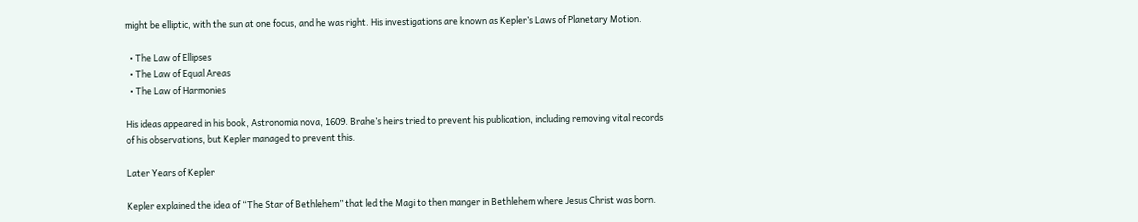might be elliptic, with the sun at one focus, and he was right. His investigations are known as Kepler’s Laws of Planetary Motion.

  • The Law of Ellipses
  • The Law of Equal Areas
  • The Law of Harmonies

His ideas appeared in his book, Astronomia nova, 1609. Brahe’s heirs tried to prevent his publication, including removing vital records of his observations, but Kepler managed to prevent this.

Later Years of Kepler

Kepler explained the idea of “The Star of Bethlehem” that led the Magi to then manger in Bethlehem where Jesus Christ was born.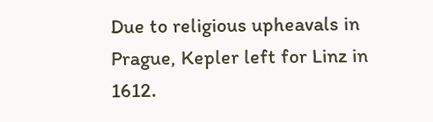Due to religious upheavals in Prague, Kepler left for Linz in 1612.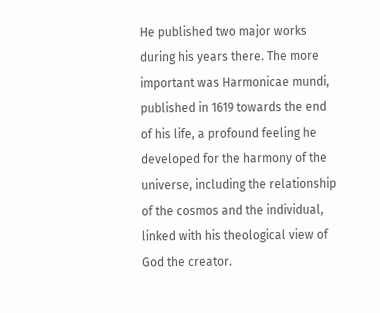He published two major works during his years there. The more important was Harmonicae mundi, published in 1619 towards the end of his life, a profound feeling he developed for the harmony of the universe, including the relationship of the cosmos and the individual, linked with his theological view of God the creator.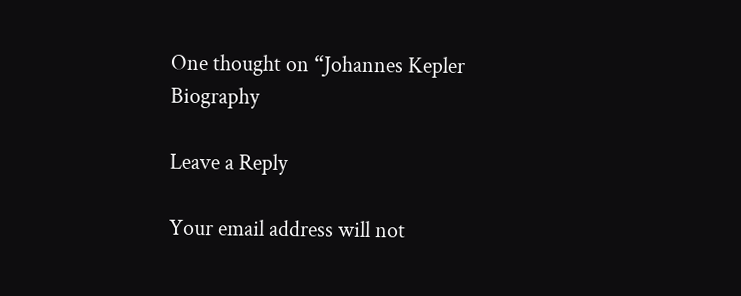One thought on “Johannes Kepler Biography

Leave a Reply

Your email address will not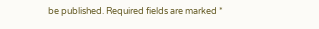be published. Required fields are marked *